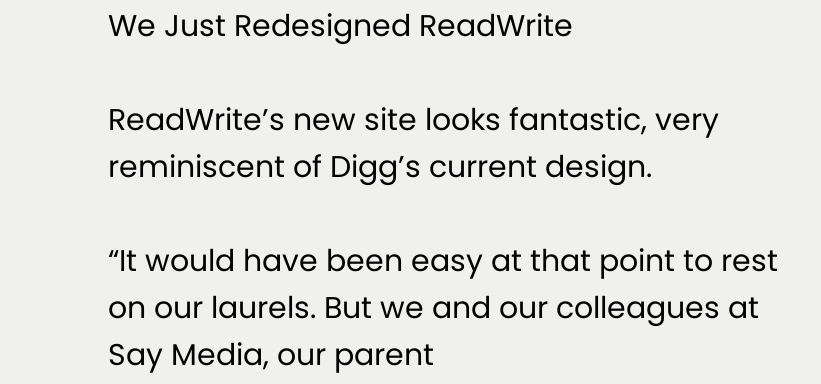We Just Redesigned ReadWrite

ReadWrite’s new site looks fantastic, very reminiscent of Digg’s current design.

“It would have been easy at that point to rest on our laurels. But we and our colleagues at Say Media, our parent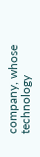company, whose technology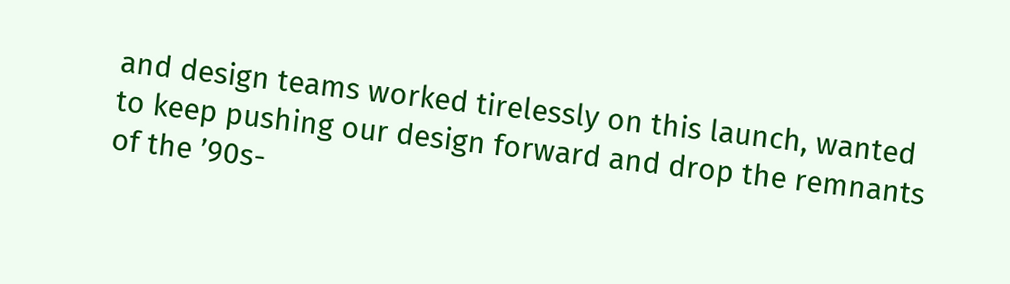and design teams worked tirelessly on this launch, wanted to keep pushing our design forward and drop the remnants of the ’90s-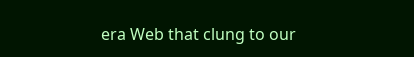era Web that clung to our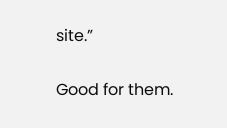site.”

Good for them.